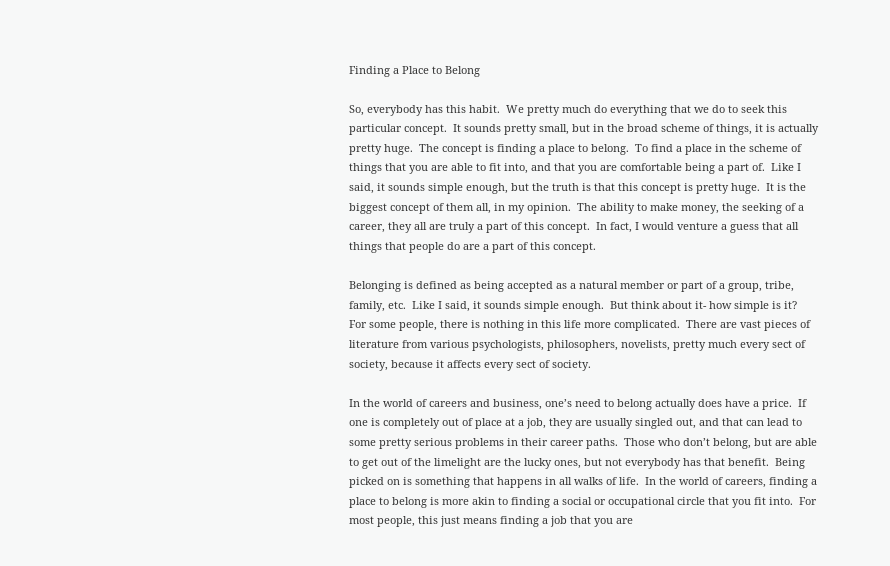Finding a Place to Belong

So, everybody has this habit.  We pretty much do everything that we do to seek this particular concept.  It sounds pretty small, but in the broad scheme of things, it is actually pretty huge.  The concept is finding a place to belong.  To find a place in the scheme of things that you are able to fit into, and that you are comfortable being a part of.  Like I said, it sounds simple enough, but the truth is that this concept is pretty huge.  It is the biggest concept of them all, in my opinion.  The ability to make money, the seeking of a career, they all are truly a part of this concept.  In fact, I would venture a guess that all things that people do are a part of this concept.

Belonging is defined as being accepted as a natural member or part of a group, tribe, family, etc.  Like I said, it sounds simple enough.  But think about it- how simple is it?  For some people, there is nothing in this life more complicated.  There are vast pieces of literature from various psychologists, philosophers, novelists, pretty much every sect of society, because it affects every sect of society.

In the world of careers and business, one’s need to belong actually does have a price.  If one is completely out of place at a job, they are usually singled out, and that can lead to some pretty serious problems in their career paths.  Those who don’t belong, but are able to get out of the limelight are the lucky ones, but not everybody has that benefit.  Being picked on is something that happens in all walks of life.  In the world of careers, finding a place to belong is more akin to finding a social or occupational circle that you fit into.  For most people, this just means finding a job that you are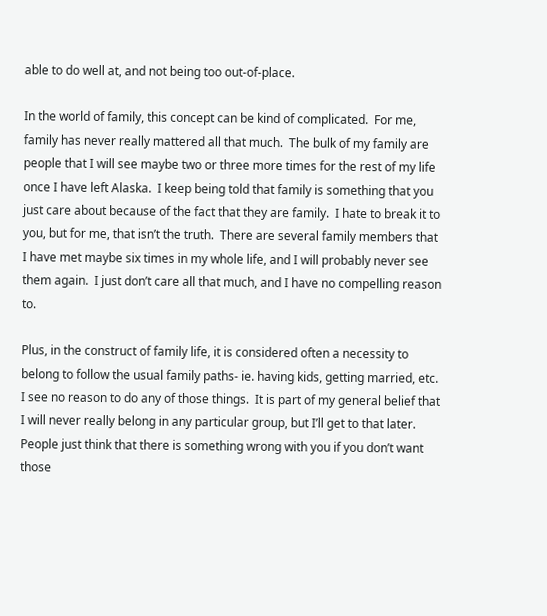able to do well at, and not being too out-of-place.

In the world of family, this concept can be kind of complicated.  For me, family has never really mattered all that much.  The bulk of my family are people that I will see maybe two or three more times for the rest of my life once I have left Alaska.  I keep being told that family is something that you just care about because of the fact that they are family.  I hate to break it to you, but for me, that isn’t the truth.  There are several family members that I have met maybe six times in my whole life, and I will probably never see them again.  I just don’t care all that much, and I have no compelling reason to.

Plus, in the construct of family life, it is considered often a necessity to belong to follow the usual family paths- ie. having kids, getting married, etc.  I see no reason to do any of those things.  It is part of my general belief that I will never really belong in any particular group, but I’ll get to that later.  People just think that there is something wrong with you if you don’t want those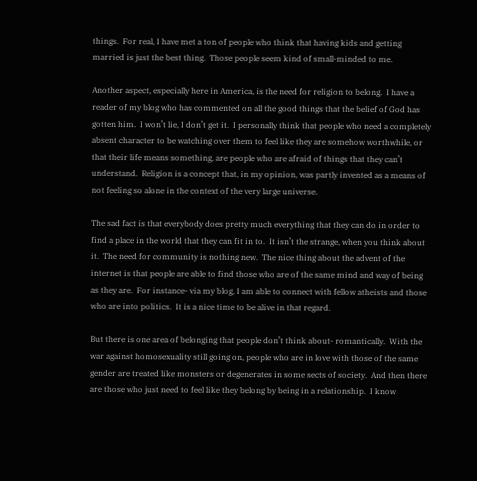things.  For real, I have met a ton of people who think that having kids and getting married is just the best thing.  Those people seem kind of small-minded to me.

Another aspect, especially here in America, is the need for religion to belong.  I have a reader of my blog who has commented on all the good things that the belief of God has gotten him.  I won’t lie, I don’t get it.  I personally think that people who need a completely absent character to be watching over them to feel like they are somehow worthwhile, or that their life means something, are people who are afraid of things that they can’t understand.  Religion is a concept that, in my opinion, was partly invented as a means of not feeling so alone in the context of the very large universe.

The sad fact is that everybody does pretty much everything that they can do in order to find a place in the world that they can fit in to.  It isn’t the strange, when you think about it.  The need for community is nothing new.  The nice thing about the advent of the internet is that people are able to find those who are of the same mind and way of being as they are.  For instance- via my blog, I am able to connect with fellow atheists and those who are into politics.  It is a nice time to be alive in that regard.

But there is one area of belonging that people don’t think about- romantically.  With the war against homosexuality still going on, people who are in love with those of the same gender are treated like monsters or degenerates in some sects of society.  And then there are those who just need to feel like they belong by being in a relationship.  I know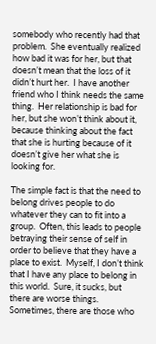somebody who recently had that problem.  She eventually realized how bad it was for her, but that doesn’t mean that the loss of it didn’t hurt her.  I have another friend who I think needs the same thing.  Her relationship is bad for her, but she won’t think about it, because thinking about the fact that she is hurting because of it doesn’t give her what she is looking for.

The simple fact is that the need to belong drives people to do whatever they can to fit into a group.  Often, this leads to people betraying their sense of self in order to believe that they have a place to exist.  Myself, I don’t think that I have any place to belong in this world.  Sure, it sucks, but there are worse things.  Sometimes, there are those who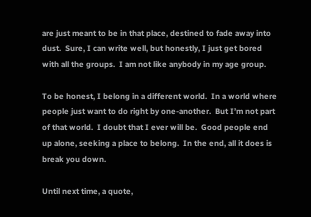are just meant to be in that place, destined to fade away into dust.  Sure, I can write well, but honestly, I just get bored with all the groups.  I am not like anybody in my age group.

To be honest, I belong in a different world.  In a world where people just want to do right by one-another.  But I’m not part of that world.  I doubt that I ever will be.  Good people end up alone, seeking a place to belong.  In the end, all it does is break you down.

Until next time, a quote,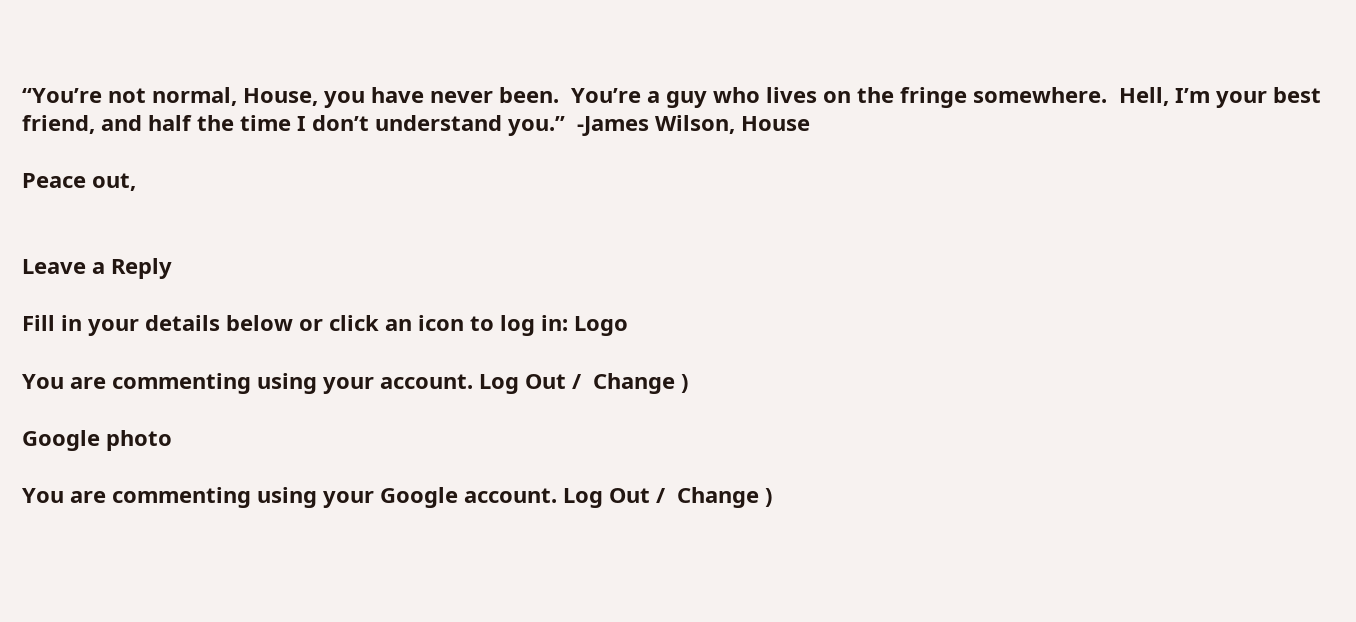“You’re not normal, House, you have never been.  You’re a guy who lives on the fringe somewhere.  Hell, I’m your best friend, and half the time I don’t understand you.”  -James Wilson, House

Peace out,


Leave a Reply

Fill in your details below or click an icon to log in: Logo

You are commenting using your account. Log Out /  Change )

Google photo

You are commenting using your Google account. Log Out /  Change )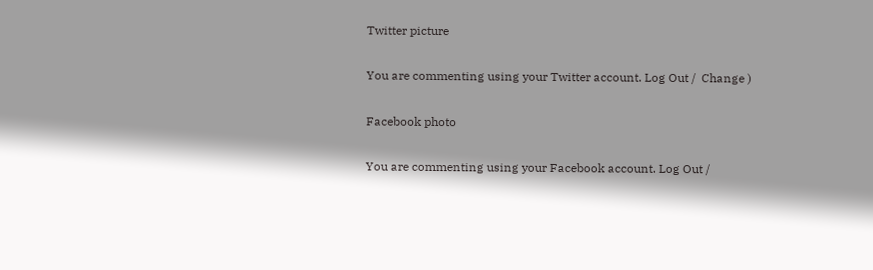Twitter picture

You are commenting using your Twitter account. Log Out /  Change )

Facebook photo

You are commenting using your Facebook account. Log Out /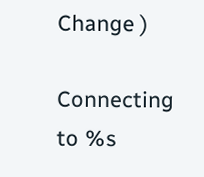Change )

Connecting to %s